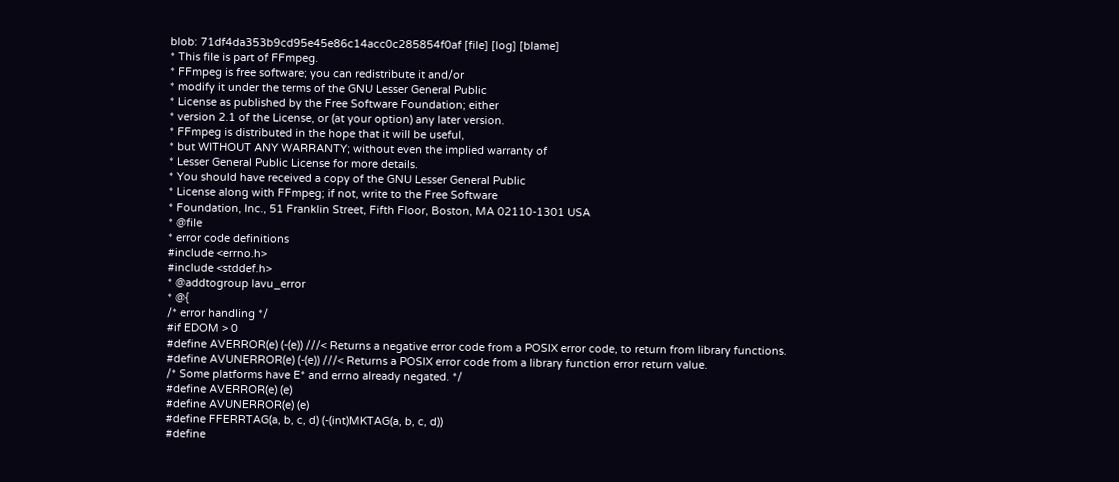blob: 71df4da353b9cd95e45e86c14acc0c285854f0af [file] [log] [blame]
* This file is part of FFmpeg.
* FFmpeg is free software; you can redistribute it and/or
* modify it under the terms of the GNU Lesser General Public
* License as published by the Free Software Foundation; either
* version 2.1 of the License, or (at your option) any later version.
* FFmpeg is distributed in the hope that it will be useful,
* but WITHOUT ANY WARRANTY; without even the implied warranty of
* Lesser General Public License for more details.
* You should have received a copy of the GNU Lesser General Public
* License along with FFmpeg; if not, write to the Free Software
* Foundation, Inc., 51 Franklin Street, Fifth Floor, Boston, MA 02110-1301 USA
* @file
* error code definitions
#include <errno.h>
#include <stddef.h>
* @addtogroup lavu_error
* @{
/* error handling */
#if EDOM > 0
#define AVERROR(e) (-(e)) ///< Returns a negative error code from a POSIX error code, to return from library functions.
#define AVUNERROR(e) (-(e)) ///< Returns a POSIX error code from a library function error return value.
/* Some platforms have E* and errno already negated. */
#define AVERROR(e) (e)
#define AVUNERROR(e) (e)
#define FFERRTAG(a, b, c, d) (-(int)MKTAG(a, b, c, d))
#define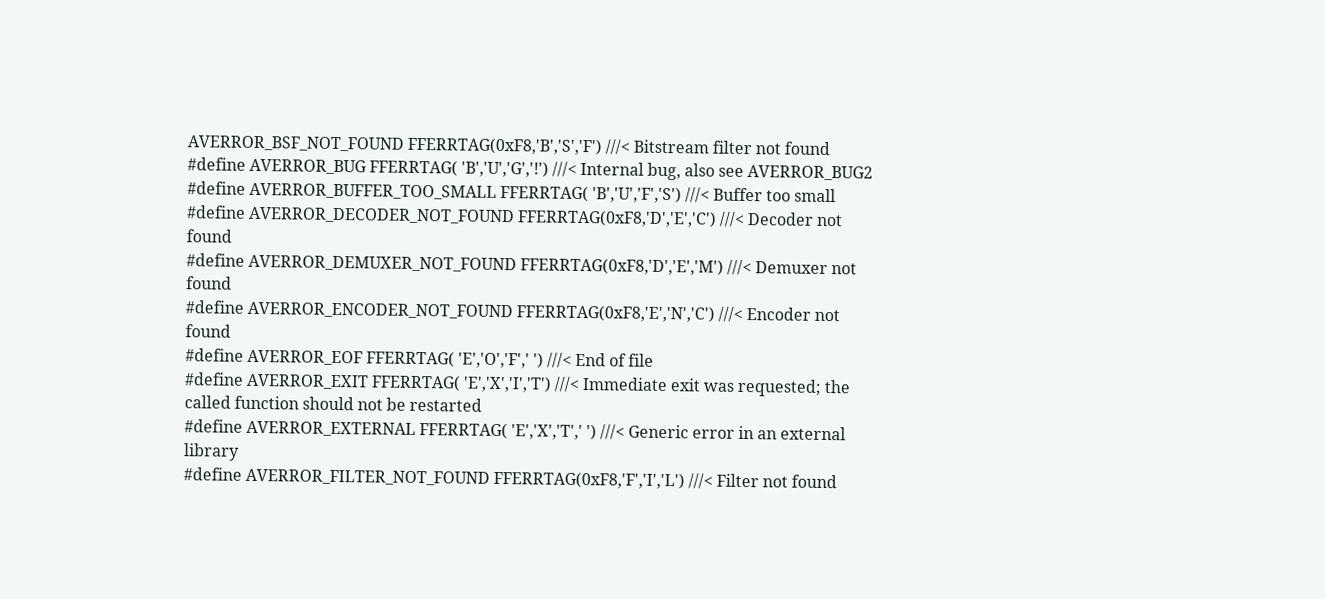AVERROR_BSF_NOT_FOUND FFERRTAG(0xF8,'B','S','F') ///< Bitstream filter not found
#define AVERROR_BUG FFERRTAG( 'B','U','G','!') ///< Internal bug, also see AVERROR_BUG2
#define AVERROR_BUFFER_TOO_SMALL FFERRTAG( 'B','U','F','S') ///< Buffer too small
#define AVERROR_DECODER_NOT_FOUND FFERRTAG(0xF8,'D','E','C') ///< Decoder not found
#define AVERROR_DEMUXER_NOT_FOUND FFERRTAG(0xF8,'D','E','M') ///< Demuxer not found
#define AVERROR_ENCODER_NOT_FOUND FFERRTAG(0xF8,'E','N','C') ///< Encoder not found
#define AVERROR_EOF FFERRTAG( 'E','O','F',' ') ///< End of file
#define AVERROR_EXIT FFERRTAG( 'E','X','I','T') ///< Immediate exit was requested; the called function should not be restarted
#define AVERROR_EXTERNAL FFERRTAG( 'E','X','T',' ') ///< Generic error in an external library
#define AVERROR_FILTER_NOT_FOUND FFERRTAG(0xF8,'F','I','L') ///< Filter not found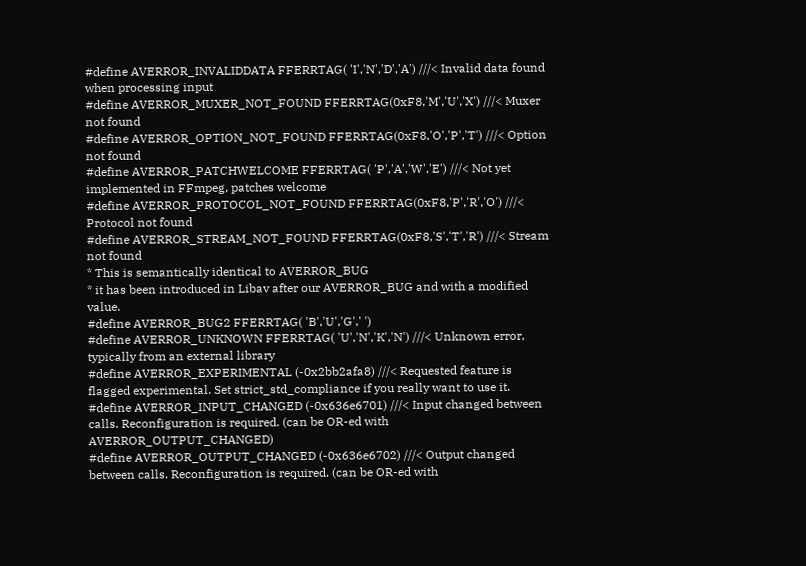#define AVERROR_INVALIDDATA FFERRTAG( 'I','N','D','A') ///< Invalid data found when processing input
#define AVERROR_MUXER_NOT_FOUND FFERRTAG(0xF8,'M','U','X') ///< Muxer not found
#define AVERROR_OPTION_NOT_FOUND FFERRTAG(0xF8,'O','P','T') ///< Option not found
#define AVERROR_PATCHWELCOME FFERRTAG( 'P','A','W','E') ///< Not yet implemented in FFmpeg, patches welcome
#define AVERROR_PROTOCOL_NOT_FOUND FFERRTAG(0xF8,'P','R','O') ///< Protocol not found
#define AVERROR_STREAM_NOT_FOUND FFERRTAG(0xF8,'S','T','R') ///< Stream not found
* This is semantically identical to AVERROR_BUG
* it has been introduced in Libav after our AVERROR_BUG and with a modified value.
#define AVERROR_BUG2 FFERRTAG( 'B','U','G',' ')
#define AVERROR_UNKNOWN FFERRTAG( 'U','N','K','N') ///< Unknown error, typically from an external library
#define AVERROR_EXPERIMENTAL (-0x2bb2afa8) ///< Requested feature is flagged experimental. Set strict_std_compliance if you really want to use it.
#define AVERROR_INPUT_CHANGED (-0x636e6701) ///< Input changed between calls. Reconfiguration is required. (can be OR-ed with AVERROR_OUTPUT_CHANGED)
#define AVERROR_OUTPUT_CHANGED (-0x636e6702) ///< Output changed between calls. Reconfiguration is required. (can be OR-ed with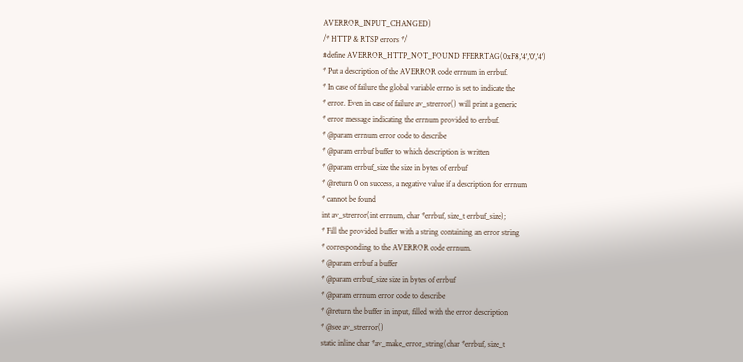AVERROR_INPUT_CHANGED)
/* HTTP & RTSP errors */
#define AVERROR_HTTP_NOT_FOUND FFERRTAG(0xF8,'4','0','4')
* Put a description of the AVERROR code errnum in errbuf.
* In case of failure the global variable errno is set to indicate the
* error. Even in case of failure av_strerror() will print a generic
* error message indicating the errnum provided to errbuf.
* @param errnum error code to describe
* @param errbuf buffer to which description is written
* @param errbuf_size the size in bytes of errbuf
* @return 0 on success, a negative value if a description for errnum
* cannot be found
int av_strerror(int errnum, char *errbuf, size_t errbuf_size);
* Fill the provided buffer with a string containing an error string
* corresponding to the AVERROR code errnum.
* @param errbuf a buffer
* @param errbuf_size size in bytes of errbuf
* @param errnum error code to describe
* @return the buffer in input, filled with the error description
* @see av_strerror()
static inline char *av_make_error_string(char *errbuf, size_t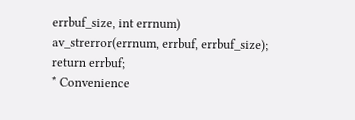errbuf_size, int errnum)
av_strerror(errnum, errbuf, errbuf_size);
return errbuf;
* Convenience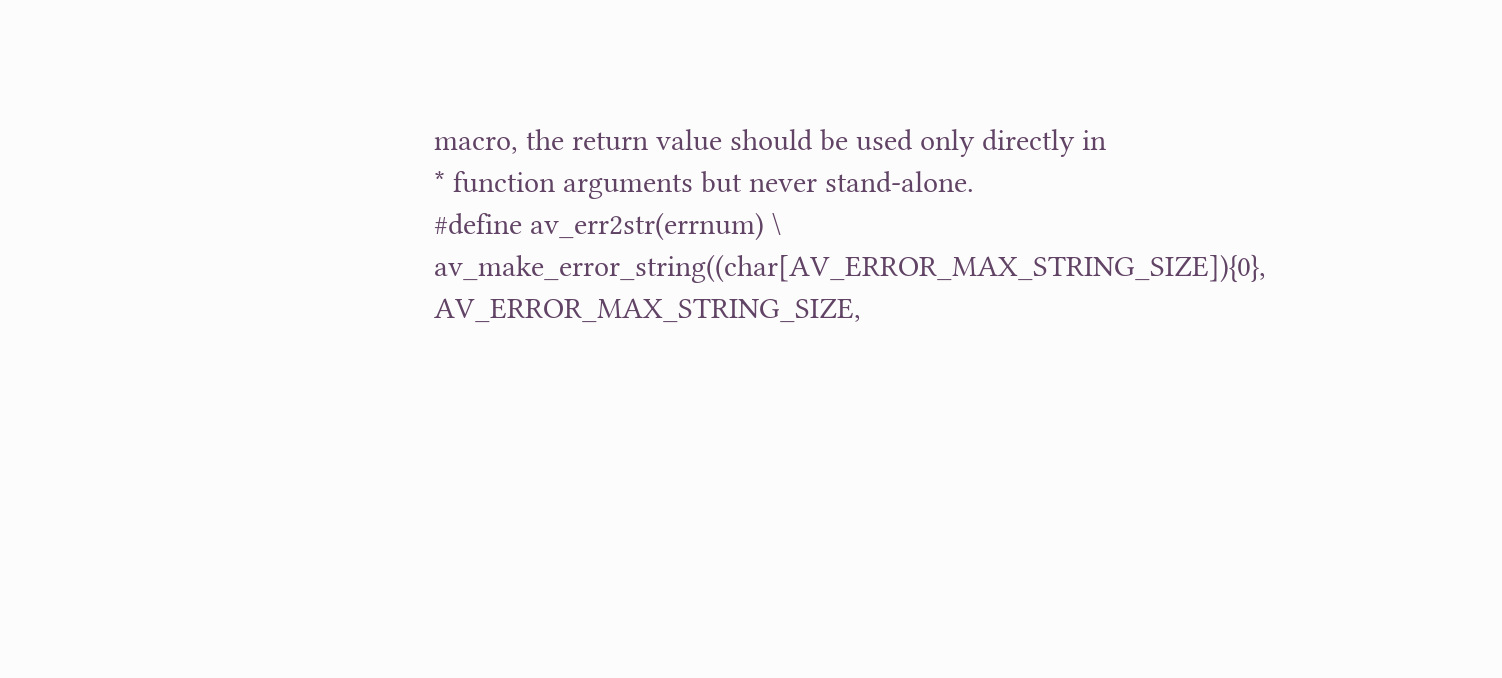macro, the return value should be used only directly in
* function arguments but never stand-alone.
#define av_err2str(errnum) \
av_make_error_string((char[AV_ERROR_MAX_STRING_SIZE]){0}, AV_ERROR_MAX_STRING_SIZE,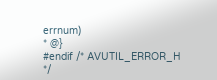errnum)
* @}
#endif /* AVUTIL_ERROR_H */